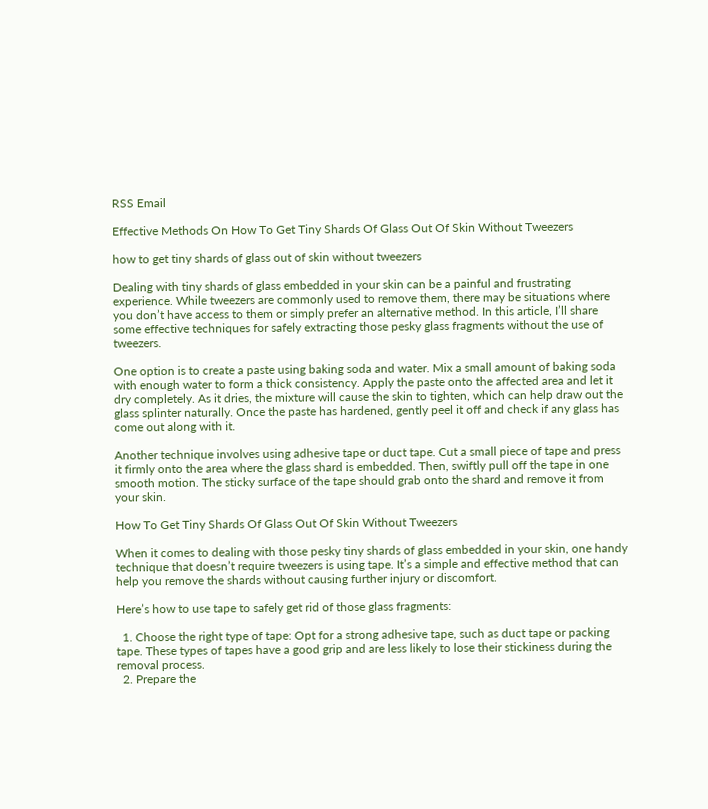RSS Email

Effective Methods On How To Get Tiny Shards Of Glass Out Of Skin Without Tweezers

how to get tiny shards of glass out of skin without tweezers

Dealing with tiny shards of glass embedded in your skin can be a painful and frustrating experience. While tweezers are commonly used to remove them, there may be situations where you don’t have access to them or simply prefer an alternative method. In this article, I’ll share some effective techniques for safely extracting those pesky glass fragments without the use of tweezers.

One option is to create a paste using baking soda and water. Mix a small amount of baking soda with enough water to form a thick consistency. Apply the paste onto the affected area and let it dry completely. As it dries, the mixture will cause the skin to tighten, which can help draw out the glass splinter naturally. Once the paste has hardened, gently peel it off and check if any glass has come out along with it.

Another technique involves using adhesive tape or duct tape. Cut a small piece of tape and press it firmly onto the area where the glass shard is embedded. Then, swiftly pull off the tape in one smooth motion. The sticky surface of the tape should grab onto the shard and remove it from your skin.

How To Get Tiny Shards Of Glass Out Of Skin Without Tweezers

When it comes to dealing with those pesky tiny shards of glass embedded in your skin, one handy technique that doesn’t require tweezers is using tape. It’s a simple and effective method that can help you remove the shards without causing further injury or discomfort.

Here’s how to use tape to safely get rid of those glass fragments:

  1. Choose the right type of tape: Opt for a strong adhesive tape, such as duct tape or packing tape. These types of tapes have a good grip and are less likely to lose their stickiness during the removal process.
  2. Prepare the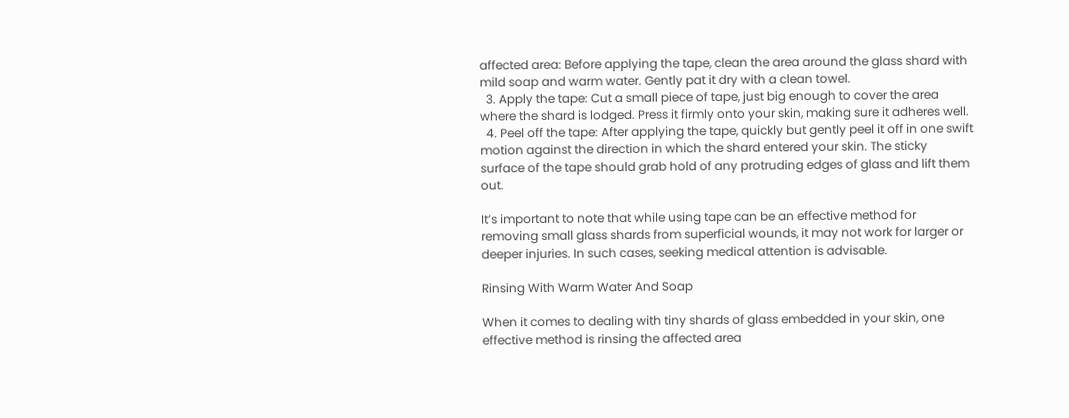affected area: Before applying the tape, clean the area around the glass shard with mild soap and warm water. Gently pat it dry with a clean towel.
  3. Apply the tape: Cut a small piece of tape, just big enough to cover the area where the shard is lodged. Press it firmly onto your skin, making sure it adheres well.
  4. Peel off the tape: After applying the tape, quickly but gently peel it off in one swift motion against the direction in which the shard entered your skin. The sticky surface of the tape should grab hold of any protruding edges of glass and lift them out.

It’s important to note that while using tape can be an effective method for removing small glass shards from superficial wounds, it may not work for larger or deeper injuries. In such cases, seeking medical attention is advisable.

Rinsing With Warm Water And Soap

When it comes to dealing with tiny shards of glass embedded in your skin, one effective method is rinsing the affected area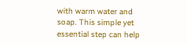with warm water and soap. This simple yet essential step can help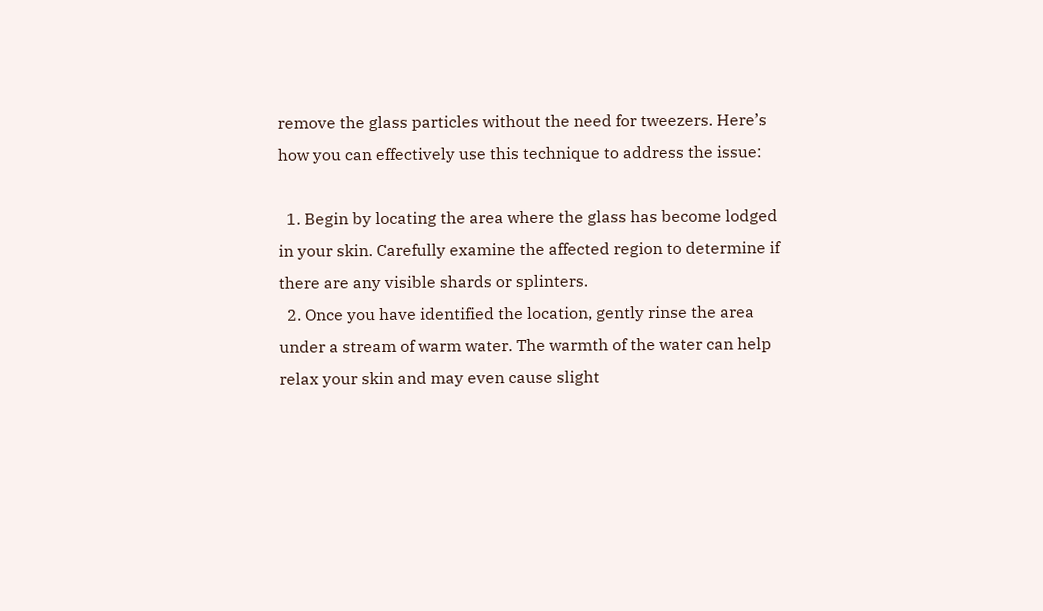remove the glass particles without the need for tweezers. Here’s how you can effectively use this technique to address the issue:

  1. Begin by locating the area where the glass has become lodged in your skin. Carefully examine the affected region to determine if there are any visible shards or splinters.
  2. Once you have identified the location, gently rinse the area under a stream of warm water. The warmth of the water can help relax your skin and may even cause slight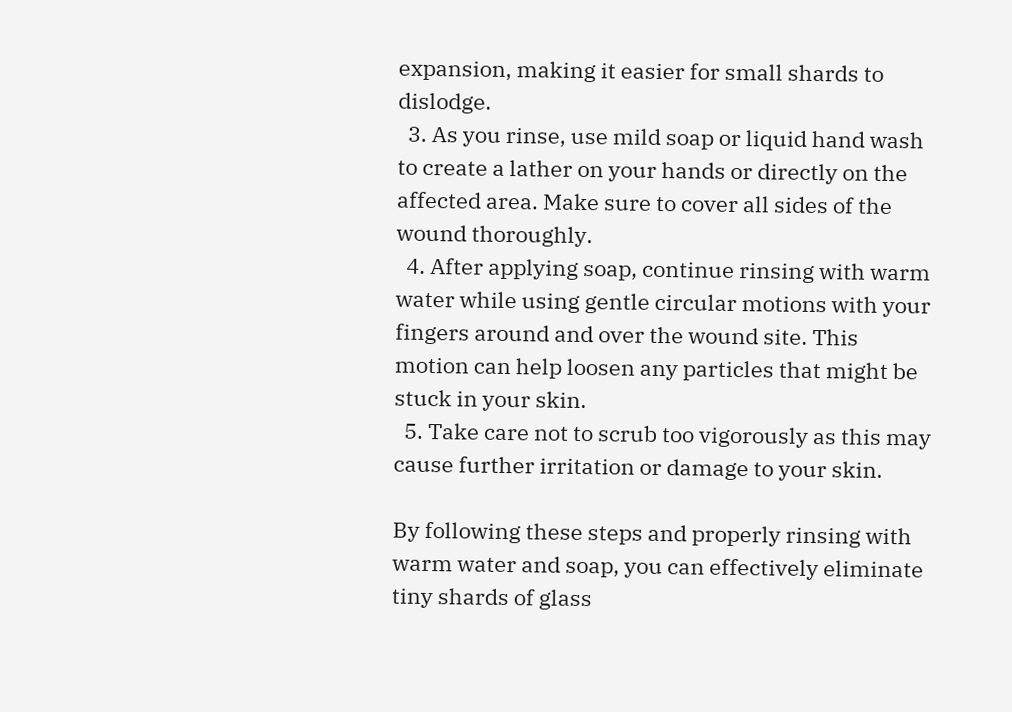expansion, making it easier for small shards to dislodge.
  3. As you rinse, use mild soap or liquid hand wash to create a lather on your hands or directly on the affected area. Make sure to cover all sides of the wound thoroughly.
  4. After applying soap, continue rinsing with warm water while using gentle circular motions with your fingers around and over the wound site. This motion can help loosen any particles that might be stuck in your skin.
  5. Take care not to scrub too vigorously as this may cause further irritation or damage to your skin.

By following these steps and properly rinsing with warm water and soap, you can effectively eliminate tiny shards of glass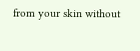from your skin without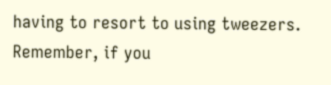having to resort to using tweezers. Remember, if you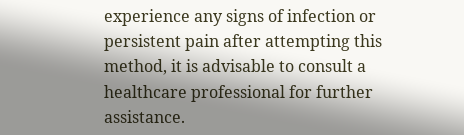experience any signs of infection or persistent pain after attempting this method, it is advisable to consult a healthcare professional for further assistance.